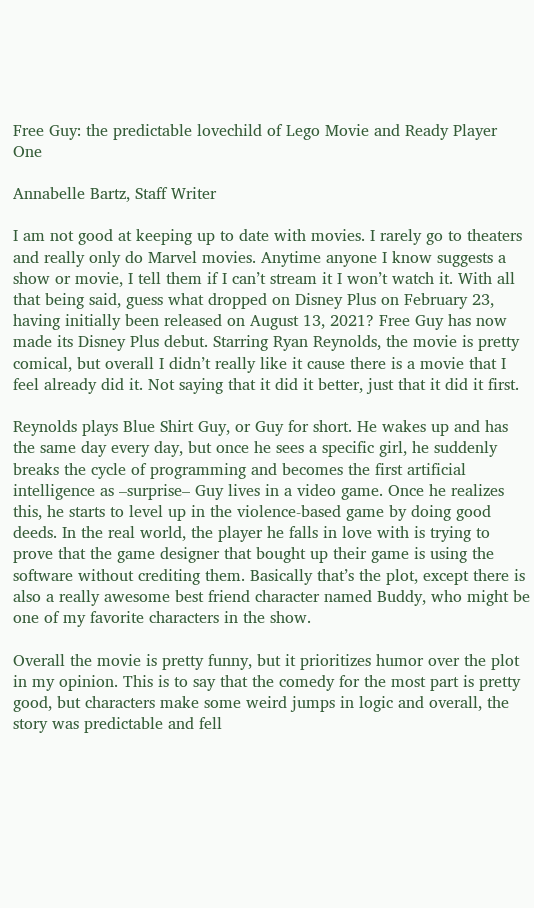Free Guy: the predictable lovechild of Lego Movie and Ready Player One

Annabelle Bartz, Staff Writer

I am not good at keeping up to date with movies. I rarely go to theaters and really only do Marvel movies. Anytime anyone I know suggests a show or movie, I tell them if I can’t stream it I won’t watch it. With all that being said, guess what dropped on Disney Plus on February 23, having initially been released on August 13, 2021? Free Guy has now made its Disney Plus debut. Starring Ryan Reynolds, the movie is pretty comical, but overall I didn’t really like it cause there is a movie that I feel already did it. Not saying that it did it better, just that it did it first.

Reynolds plays Blue Shirt Guy, or Guy for short. He wakes up and has the same day every day, but once he sees a specific girl, he suddenly breaks the cycle of programming and becomes the first artificial intelligence as –surprise– Guy lives in a video game. Once he realizes this, he starts to level up in the violence-based game by doing good deeds. In the real world, the player he falls in love with is trying to prove that the game designer that bought up their game is using the software without crediting them. Basically that’s the plot, except there is also a really awesome best friend character named Buddy, who might be one of my favorite characters in the show.

Overall the movie is pretty funny, but it prioritizes humor over the plot in my opinion. This is to say that the comedy for the most part is pretty good, but characters make some weird jumps in logic and overall, the story was predictable and fell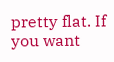pretty flat. If you want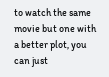to watch the same movie but one with a better plot, you can just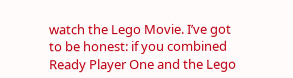watch the Lego Movie. I’ve got to be honest: if you combined Ready Player One and the Lego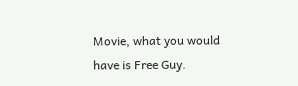Movie, what you would have is Free Guy.